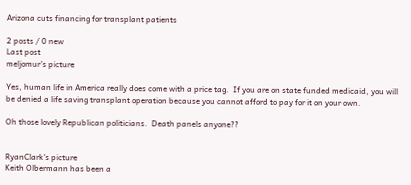Arizona cuts financing for transplant patients

2 posts / 0 new
Last post
meljomur's picture

Yes, human life in America really does come with a price tag.  If you are on state funded medicaid, you will be denied a life saving transplant operation because you cannot afford to pay for it on your own.

Oh those lovely Republican politicians.  Death panels anyone??


RyanClark's picture
Keith Olbermann has been a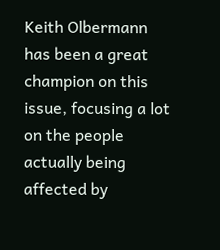Keith Olbermann has been a great champion on this issue, focusing a lot on the people actually being affected by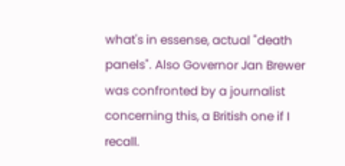what's in essense, actual "death panels". Also Governor Jan Brewer was confronted by a journalist concerning this, a British one if I recall.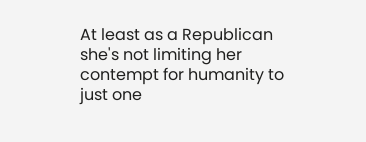At least as a Republican she's not limiting her contempt for humanity to just one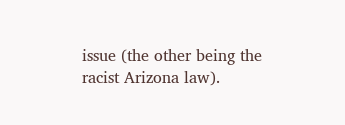issue (the other being the racist Arizona law).